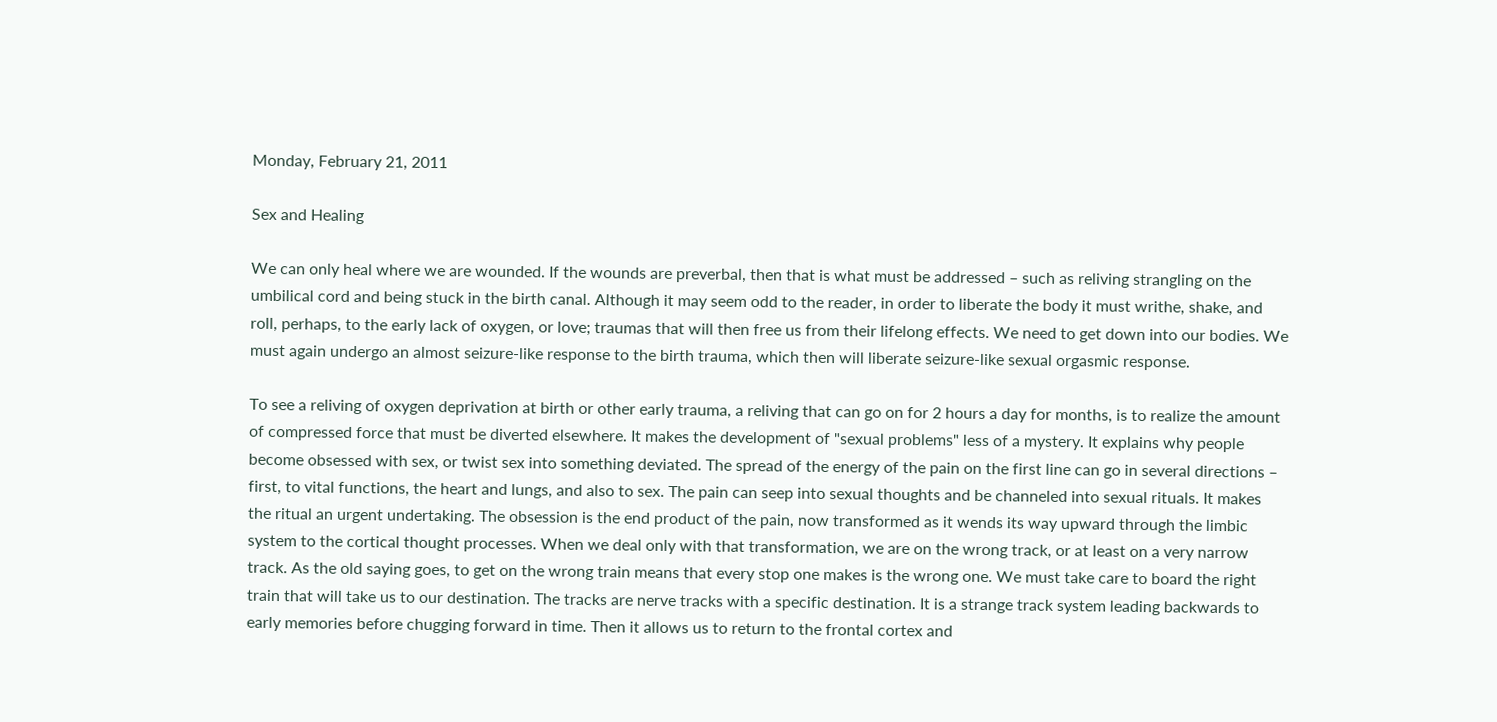Monday, February 21, 2011

Sex and Healing

We can only heal where we are wounded. If the wounds are preverbal, then that is what must be addressed – such as reliving strangling on the umbilical cord and being stuck in the birth canal. Although it may seem odd to the reader, in order to liberate the body it must writhe, shake, and roll, perhaps, to the early lack of oxygen, or love; traumas that will then free us from their lifelong effects. We need to get down into our bodies. We must again undergo an almost seizure-like response to the birth trauma, which then will liberate seizure-like sexual orgasmic response.

To see a reliving of oxygen deprivation at birth or other early trauma, a reliving that can go on for 2 hours a day for months, is to realize the amount of compressed force that must be diverted elsewhere. It makes the development of "sexual problems" less of a mystery. It explains why people become obsessed with sex, or twist sex into something deviated. The spread of the energy of the pain on the first line can go in several directions – first, to vital functions, the heart and lungs, and also to sex. The pain can seep into sexual thoughts and be channeled into sexual rituals. It makes the ritual an urgent undertaking. The obsession is the end product of the pain, now transformed as it wends its way upward through the limbic system to the cortical thought processes. When we deal only with that transformation, we are on the wrong track, or at least on a very narrow track. As the old saying goes, to get on the wrong train means that every stop one makes is the wrong one. We must take care to board the right train that will take us to our destination. The tracks are nerve tracks with a specific destination. It is a strange track system leading backwards to early memories before chugging forward in time. Then it allows us to return to the frontal cortex and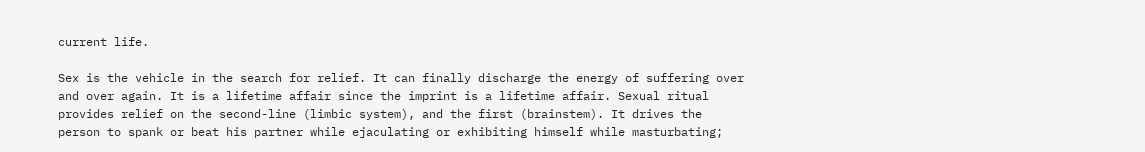current life.

Sex is the vehicle in the search for relief. It can finally discharge the energy of suffering over and over again. It is a lifetime affair since the imprint is a lifetime affair. Sexual ritual provides relief on the second-line (limbic system), and the first (brainstem). It drives the person to spank or beat his partner while ejaculating or exhibiting himself while masturbating;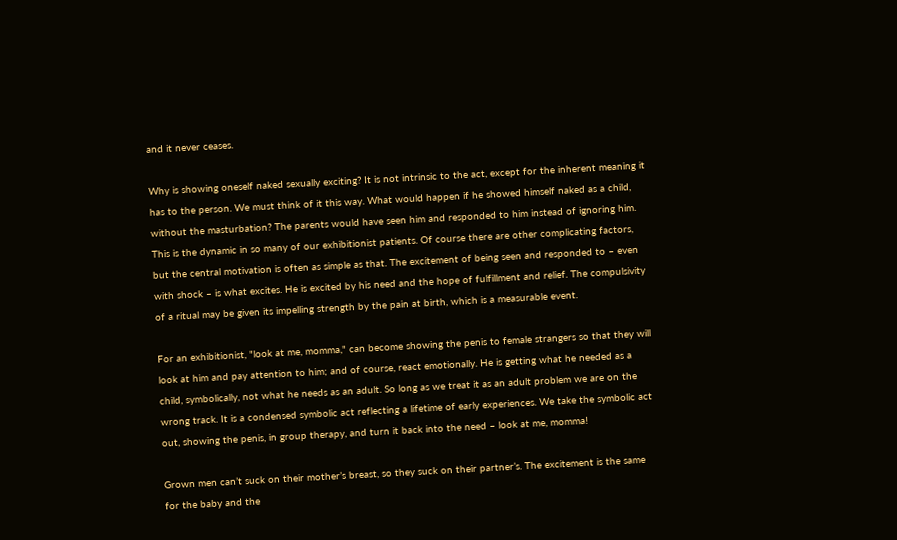and it never ceases.

Why is showing oneself naked sexually exciting? It is not intrinsic to the act, except for the inherent meaning it has to the person. We must think of it this way. What would happen if he showed himself naked as a child, without the masturbation? The parents would have seen him and responded to him instead of ignoring him. This is the dynamic in so many of our exhibitionist patients. Of course there are other complicating factors, but the central motivation is often as simple as that. The excitement of being seen and responded to – even with shock – is what excites. He is excited by his need and the hope of fulfillment and relief. The compulsivity of a ritual may be given its impelling strength by the pain at birth, which is a measurable event.

For an exhibitionist, "look at me, momma," can become showing the penis to female strangers so that they will look at him and pay attention to him; and of course, react emotionally. He is getting what he needed as a child, symbolically, not what he needs as an adult. So long as we treat it as an adult problem we are on the wrong track. It is a condensed symbolic act reflecting a lifetime of early experiences. We take the symbolic act out, showing the penis, in group therapy, and turn it back into the need – look at me, momma!

Grown men can’t suck on their mother’s breast, so they suck on their partner’s. The excitement is the same for the baby and the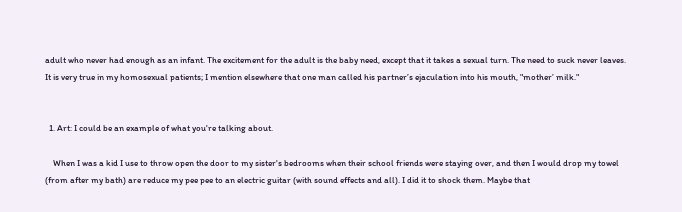adult who never had enough as an infant. The excitement for the adult is the baby need, except that it takes a sexual turn. The need to suck never leaves. It is very true in my homosexual patients; I mention elsewhere that one man called his partner’s ejaculation into his mouth, "mother’ milk."


  1. Art: I could be an example of what you're talking about.

    When I was a kid I use to throw open the door to my sister's bedrooms when their school friends were staying over, and then I would drop my towel (from after my bath) are reduce my pee pee to an electric guitar (with sound effects and all). I did it to shock them. Maybe that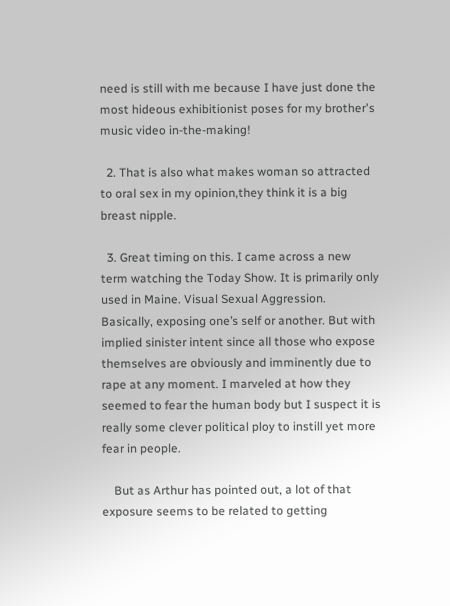need is still with me because I have just done the most hideous exhibitionist poses for my brother's music video in-the-making!

  2. That is also what makes woman so attracted to oral sex in my opinion,they think it is a big breast nipple.

  3. Great timing on this. I came across a new term watching the Today Show. It is primarily only used in Maine. Visual Sexual Aggression. Basically, exposing one’s self or another. But with implied sinister intent since all those who expose themselves are obviously and imminently due to rape at any moment. I marveled at how they seemed to fear the human body but I suspect it is really some clever political ploy to instill yet more fear in people.

    But as Arthur has pointed out, a lot of that exposure seems to be related to getting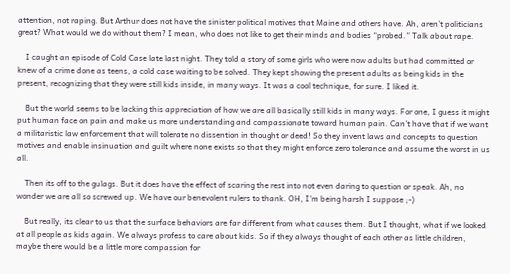attention, not raping. But Arthur does not have the sinister political motives that Maine and others have. Ah, aren’t politicians great? What would we do without them? I mean, who does not like to get their minds and bodies “probed.” Talk about rape.

    I caught an episode of Cold Case late last night. They told a story of some girls who were now adults but had committed or knew of a crime done as teens, a cold case waiting to be solved. They kept showing the present adults as being kids in the present, recognizing that they were still kids inside, in many ways. It was a cool technique, for sure. I liked it.

    But the world seems to be lacking this appreciation of how we are all basically still kids in many ways. For one, I guess it might put human face on pain and make us more understanding and compassionate toward human pain. Can’t have that if we want a militaristic law enforcement that will tolerate no dissention in thought or deed! So they invent laws and concepts to question motives and enable insinuation and guilt where none exists so that they might enforce zero tolerance and assume the worst in us all.

    Then its off to the gulags. But it does have the effect of scaring the rest into not even daring to question or speak. Ah, no wonder we are all so screwed up. We have our benevolent rulers to thank. OH, I’m being harsh I suppose ;-)

    But really, its clear to us that the surface behaviors are far different from what causes them. But I thought, what if we looked at all people as kids again. We always profess to care about kids. So if they always thought of each other as little children, maybe there would be a little more compassion for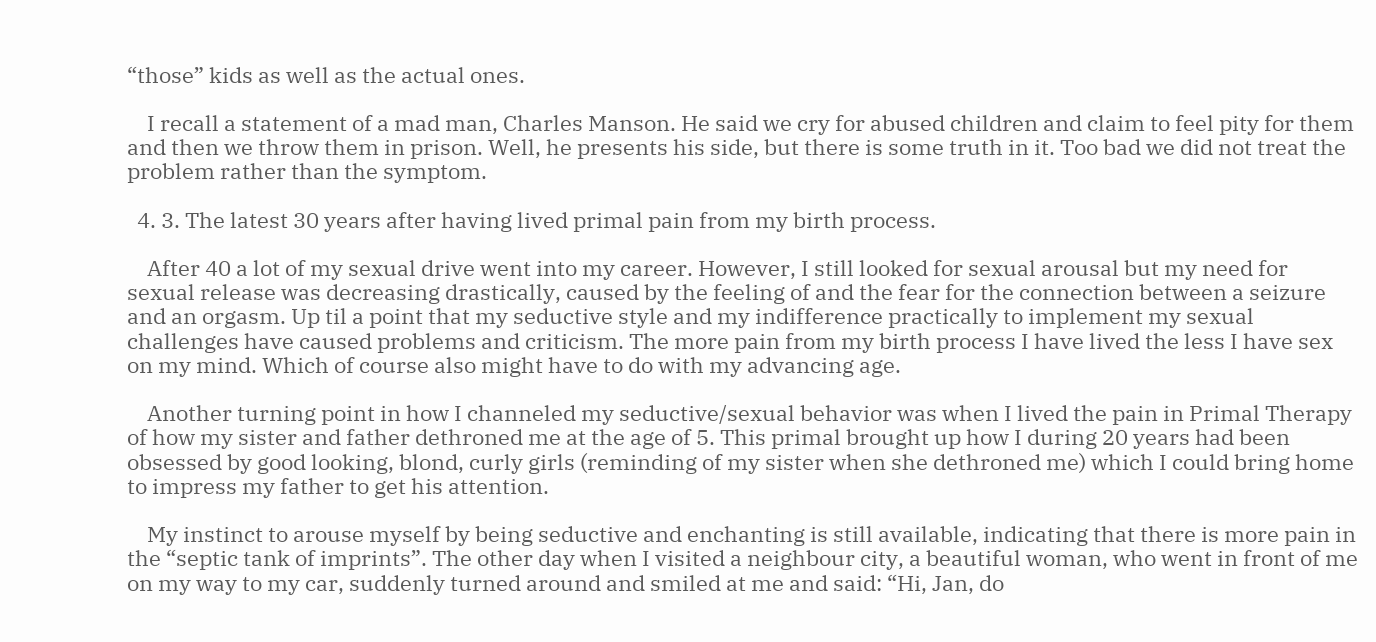“those” kids as well as the actual ones.

    I recall a statement of a mad man, Charles Manson. He said we cry for abused children and claim to feel pity for them and then we throw them in prison. Well, he presents his side, but there is some truth in it. Too bad we did not treat the problem rather than the symptom.

  4. 3. The latest 30 years after having lived primal pain from my birth process.

    After 40 a lot of my sexual drive went into my career. However, I still looked for sexual arousal but my need for sexual release was decreasing drastically, caused by the feeling of and the fear for the connection between a seizure and an orgasm. Up til a point that my seductive style and my indifference practically to implement my sexual challenges have caused problems and criticism. The more pain from my birth process I have lived the less I have sex on my mind. Which of course also might have to do with my advancing age.

    Another turning point in how I channeled my seductive/sexual behavior was when I lived the pain in Primal Therapy of how my sister and father dethroned me at the age of 5. This primal brought up how I during 20 years had been obsessed by good looking, blond, curly girls (reminding of my sister when she dethroned me) which I could bring home to impress my father to get his attention.

    My instinct to arouse myself by being seductive and enchanting is still available, indicating that there is more pain in the “septic tank of imprints”. The other day when I visited a neighbour city, a beautiful woman, who went in front of me on my way to my car, suddenly turned around and smiled at me and said: “Hi, Jan, do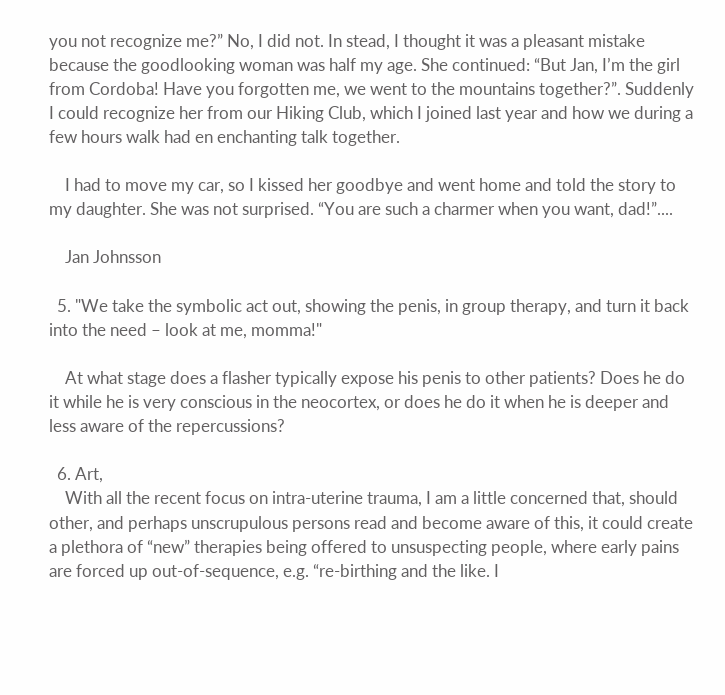you not recognize me?” No, I did not. In stead, I thought it was a pleasant mistake because the goodlooking woman was half my age. She continued: “But Jan, I’m the girl from Cordoba! Have you forgotten me, we went to the mountains together?”. Suddenly I could recognize her from our Hiking Club, which I joined last year and how we during a few hours walk had en enchanting talk together.

    I had to move my car, so I kissed her goodbye and went home and told the story to my daughter. She was not surprised. “You are such a charmer when you want, dad!”....

    Jan Johnsson

  5. "We take the symbolic act out, showing the penis, in group therapy, and turn it back into the need – look at me, momma!"

    At what stage does a flasher typically expose his penis to other patients? Does he do it while he is very conscious in the neocortex, or does he do it when he is deeper and less aware of the repercussions?

  6. Art,
    With all the recent focus on intra-uterine trauma, I am a little concerned that, should other, and perhaps unscrupulous persons read and become aware of this, it could create a plethora of “new” therapies being offered to unsuspecting people, where early pains are forced up out-of-sequence, e.g. “re-birthing and the like. I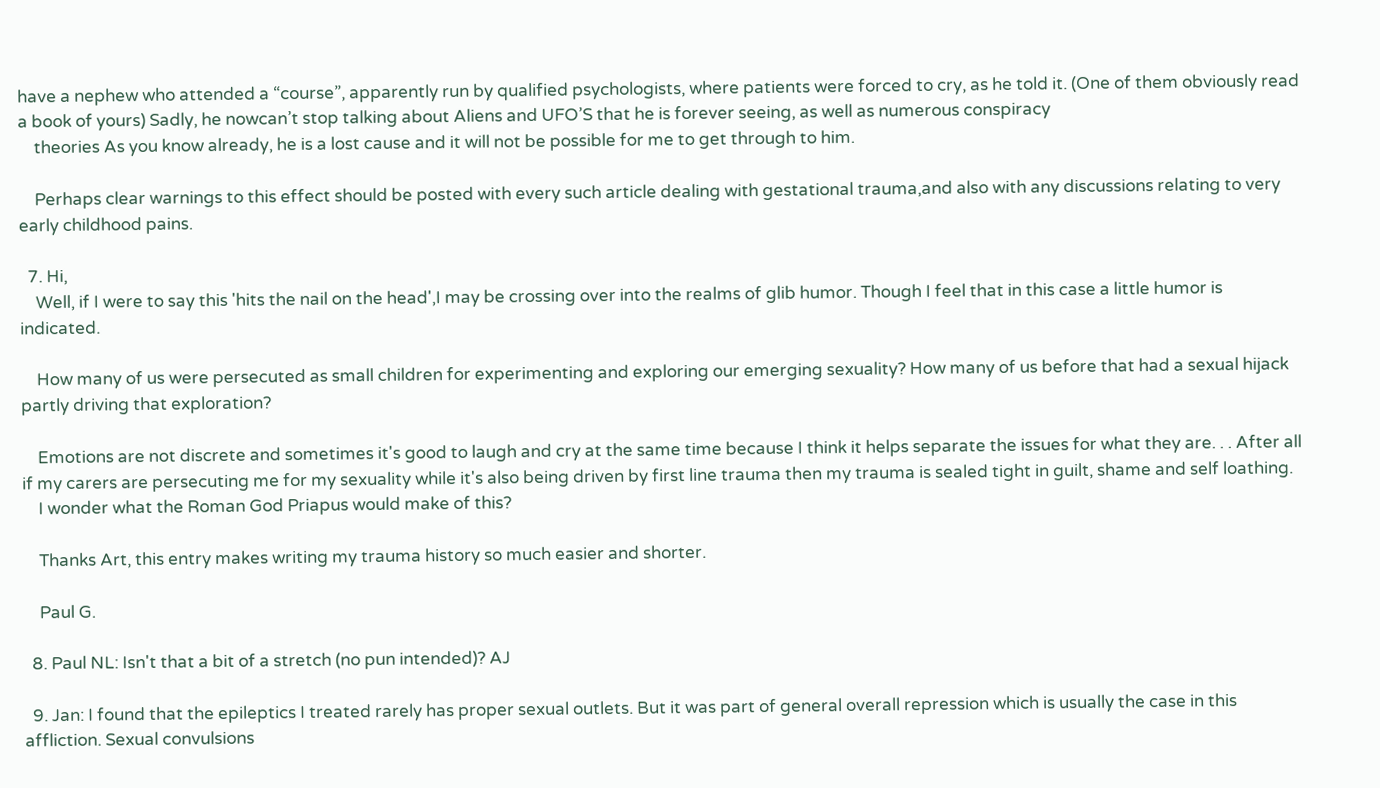have a nephew who attended a “course”, apparently run by qualified psychologists, where patients were forced to cry, as he told it. (One of them obviously read a book of yours) Sadly, he nowcan’t stop talking about Aliens and UFO’S that he is forever seeing, as well as numerous conspiracy
    theories As you know already, he is a lost cause and it will not be possible for me to get through to him.

    Perhaps clear warnings to this effect should be posted with every such article dealing with gestational trauma,and also with any discussions relating to very early childhood pains.

  7. Hi,
    Well, if I were to say this 'hits the nail on the head',I may be crossing over into the realms of glib humor. Though I feel that in this case a little humor is indicated.

    How many of us were persecuted as small children for experimenting and exploring our emerging sexuality? How many of us before that had a sexual hijack partly driving that exploration?

    Emotions are not discrete and sometimes it's good to laugh and cry at the same time because I think it helps separate the issues for what they are. . . After all if my carers are persecuting me for my sexuality while it's also being driven by first line trauma then my trauma is sealed tight in guilt, shame and self loathing.
    I wonder what the Roman God Priapus would make of this?

    Thanks Art, this entry makes writing my trauma history so much easier and shorter.

    Paul G.

  8. Paul NL: Isn't that a bit of a stretch (no pun intended)? AJ

  9. Jan: I found that the epileptics I treated rarely has proper sexual outlets. But it was part of general overall repression which is usually the case in this affliction. Sexual convulsions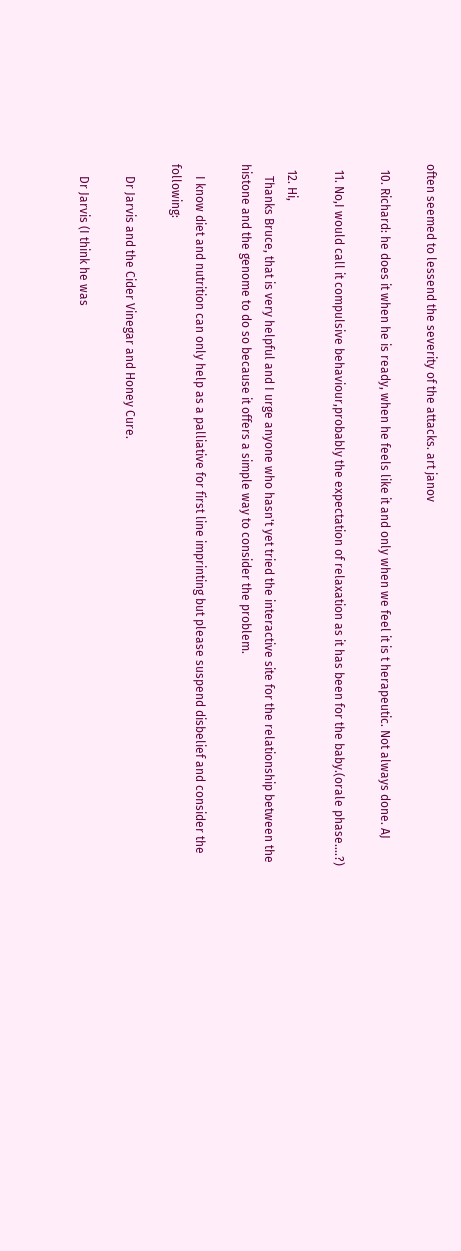often seemed to lessend the severity of the attacks. art janov

  10. Richard: he does it when he is ready, when he feels like it and only when we feel it is t herapeutic. Not always done. AJ

  11. No,I would call it compulsive behaviour,probably the expectation of relaxation as it has been for the baby.(orale phase....?)

  12. Hi,
    Thanks Bruce, that is very helpful and I urge anyone who hasn't yet tried the interactive site for the relationship between the histone and the genome to do so because it offers a simple way to consider the problem.

    I know diet and nutrition can only help as a palliative for first line imprinting but please suspend disbelief and consider the following:

    Dr Jarvis and the Cider Vinegar and Honey Cure.

    Dr Jarvis (I think he was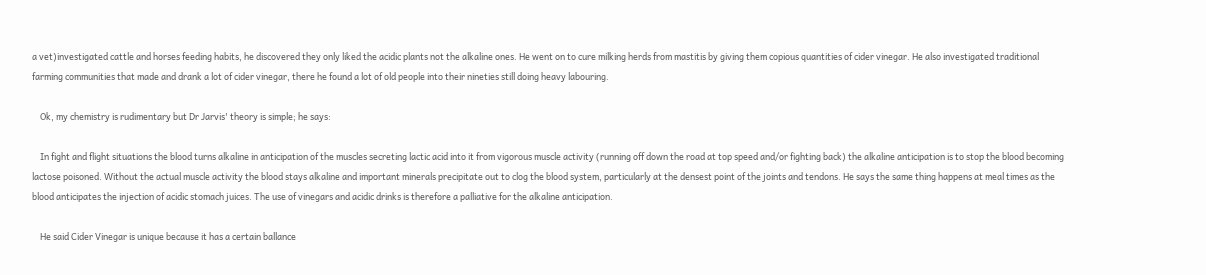a vet)investigated cattle and horses feeding habits, he discovered they only liked the acidic plants not the alkaline ones. He went on to cure milking herds from mastitis by giving them copious quantities of cider vinegar. He also investigated traditional farming communities that made and drank a lot of cider vinegar, there he found a lot of old people into their nineties still doing heavy labouring.

    Ok, my chemistry is rudimentary but Dr Jarvis' theory is simple; he says:

    In fight and flight situations the blood turns alkaline in anticipation of the muscles secreting lactic acid into it from vigorous muscle activity (running off down the road at top speed and/or fighting back) the alkaline anticipation is to stop the blood becoming lactose poisoned. Without the actual muscle activity the blood stays alkaline and important minerals precipitate out to clog the blood system, particularly at the densest point of the joints and tendons. He says the same thing happens at meal times as the blood anticipates the injection of acidic stomach juices. The use of vinegars and acidic drinks is therefore a palliative for the alkaline anticipation.

    He said Cider Vinegar is unique because it has a certain ballance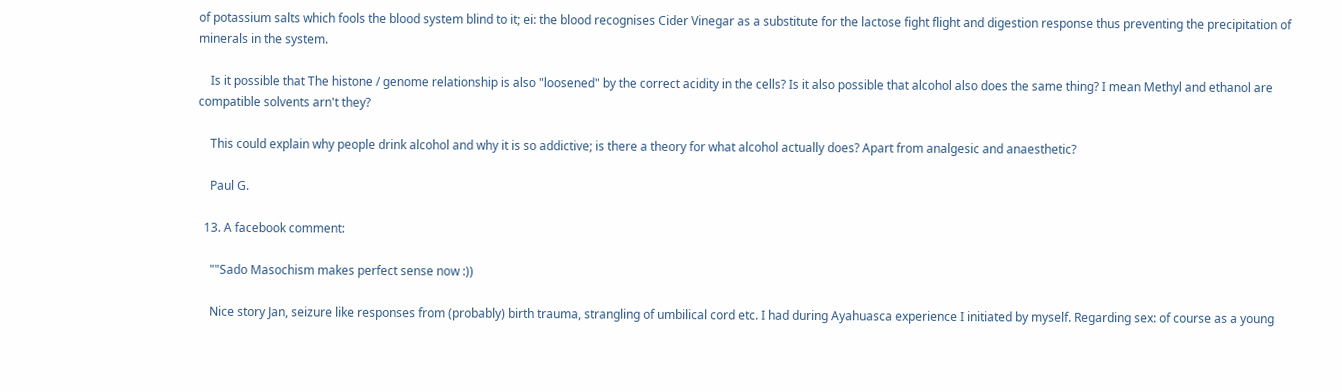of potassium salts which fools the blood system blind to it; ei: the blood recognises Cider Vinegar as a substitute for the lactose fight flight and digestion response thus preventing the precipitation of minerals in the system.

    Is it possible that The histone / genome relationship is also "loosened" by the correct acidity in the cells? Is it also possible that alcohol also does the same thing? I mean Methyl and ethanol are compatible solvents arn't they?

    This could explain why people drink alcohol and why it is so addictive; is there a theory for what alcohol actually does? Apart from analgesic and anaesthetic?

    Paul G.

  13. A facebook comment:

    ""Sado Masochism makes perfect sense now :))

    Nice story Jan, seizure like responses from (probably) birth trauma, strangling of umbilical cord etc. I had during Ayahuasca experience I initiated by myself. Regarding sex: of course as a young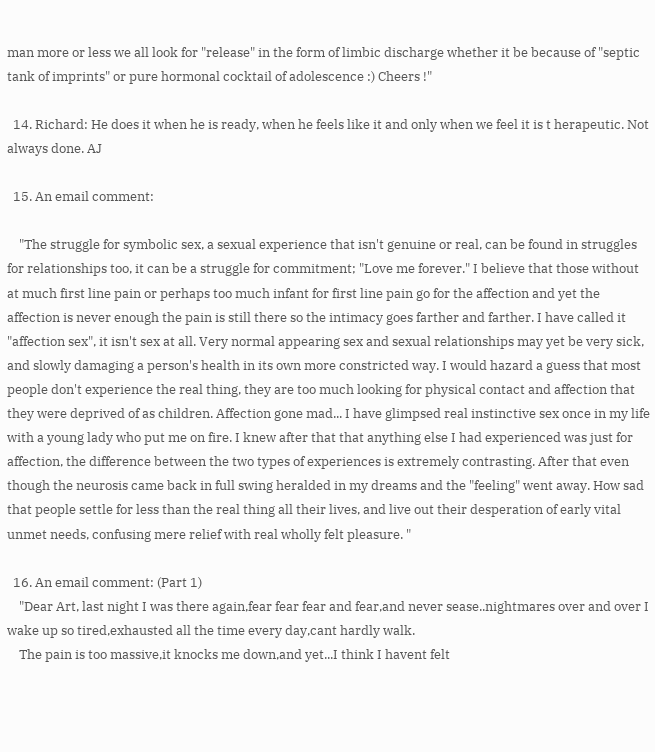man more or less we all look for "release" in the form of limbic discharge whether it be because of "septic tank of imprints" or pure hormonal cocktail of adolescence :) Cheers !"

  14. Richard: He does it when he is ready, when he feels like it and only when we feel it is t herapeutic. Not always done. AJ

  15. An email comment:

    "The struggle for symbolic sex, a sexual experience that isn't genuine or real, can be found in struggles for relationships too, it can be a struggle for commitment; "Love me forever." I believe that those without at much first line pain or perhaps too much infant for first line pain go for the affection and yet the affection is never enough the pain is still there so the intimacy goes farther and farther. I have called it "affection sex", it isn't sex at all. Very normal appearing sex and sexual relationships may yet be very sick, and slowly damaging a person's health in its own more constricted way. I would hazard a guess that most people don't experience the real thing, they are too much looking for physical contact and affection that they were deprived of as children. Affection gone mad... I have glimpsed real instinctive sex once in my life with a young lady who put me on fire. I knew after that that anything else I had experienced was just for affection, the difference between the two types of experiences is extremely contrasting. After that even though the neurosis came back in full swing heralded in my dreams and the "feeling" went away. How sad that people settle for less than the real thing all their lives, and live out their desperation of early vital unmet needs, confusing mere relief with real wholly felt pleasure. "

  16. An email comment: (Part 1)
    "Dear Art, last night I was there again,fear fear fear and fear,and never sease..nightmares over and over I wake up so tired,exhausted all the time every day,cant hardly walk.
    The pain is too massive,it knocks me down,and yet...I think I havent felt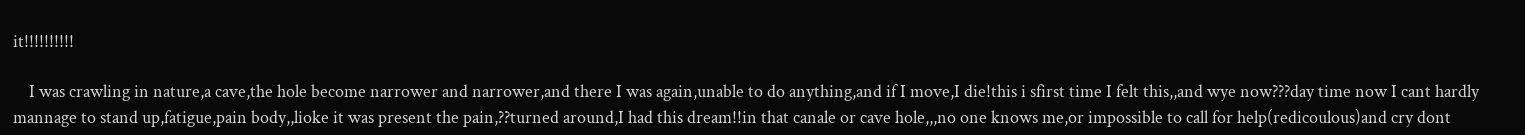it!!!!!!!!!!

    I was crawling in nature,a cave,the hole become narrower and narrower,and there I was again,unable to do anything,and if I move,I die!this i sfirst time I felt this,,and wye now???day time now I cant hardly mannage to stand up,fatigue,pain body,,lioke it was present the pain,??turned around,I had this dream!!in that canale or cave hole,,,no one knows me,or impossible to call for help(redicoulous)and cry dont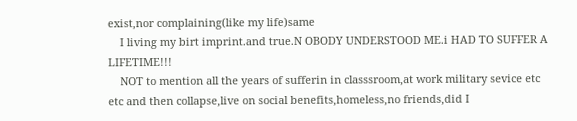exist,nor complaining(like my life)same
    I living my birt imprint.and true.N OBODY UNDERSTOOD ME.i HAD TO SUFFER A LIFETIME!!!
    NOT to mention all the years of sufferin in classsroom,at work military sevice etc etc and then collapse,live on social benefits,homeless,no friends,did I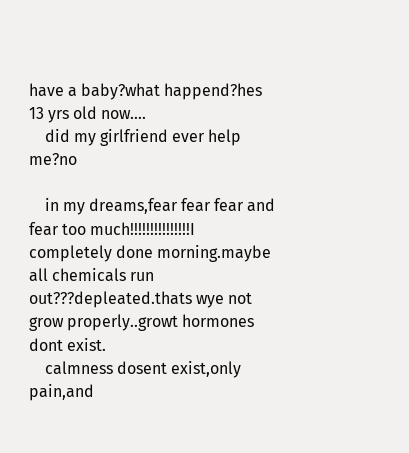have a baby?what happend?hes 13 yrs old now....
    did my girlfriend ever help me?no

    in my dreams,fear fear fear and fear too much!!!!!!!!!!!!!!!I completely done morning.maybe all chemicals run out???depleated.thats wye not grow properly..growt hormones dont exist.
    calmness dosent exist,only pain,and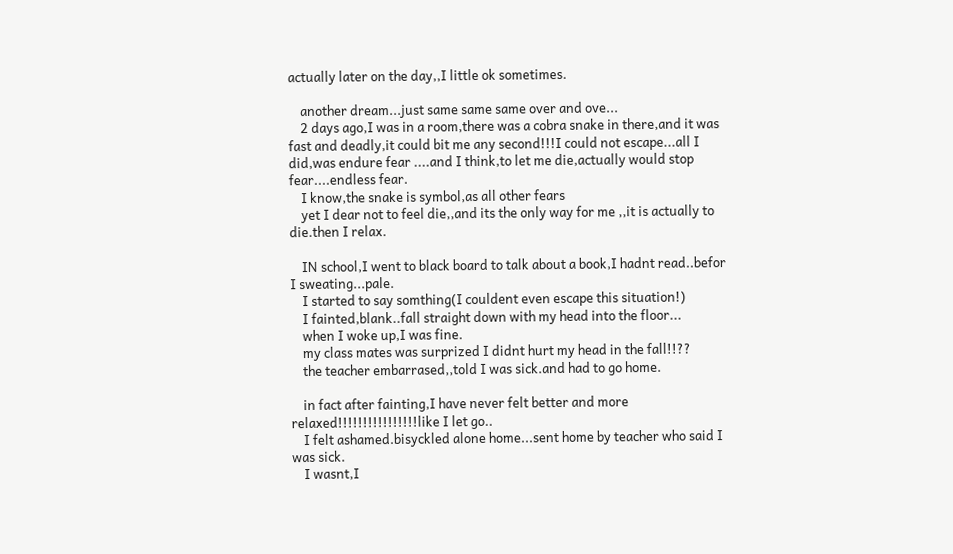actually later on the day,,I little ok sometimes.

    another dream...just same same same over and ove...
    2 days ago,I was in a room,there was a cobra snake in there,and it was fast and deadly,it could bit me any second!!!I could not escape...all I did,was endure fear ....and I think,to let me die,actually would stop fear....endless fear.
    I know,the snake is symbol,as all other fears
    yet I dear not to feel die,,and its the only way for me ,,it is actually to die.then I relax.

    IN school,I went to black board to talk about a book,I hadnt read..befor I sweating...pale.
    I started to say somthing(I couldent even escape this situation!)
    I fainted,blank..fall straight down with my head into the floor...
    when I woke up,I was fine.
    my class mates was surprized I didnt hurt my head in the fall!!??
    the teacher embarrased,,told I was sick.and had to go home.

    in fact after fainting,I have never felt better and more relaxed!!!!!!!!!!!!!!!!like I let go..
    I felt ashamed.bisyckled alone home...sent home by teacher who said I was sick.
    I wasnt,I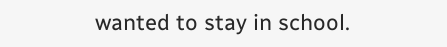wanted to stay in school.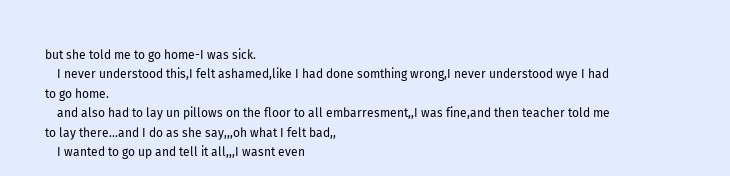but she told me to go home-I was sick.
    I never understood this,I felt ashamed,like I had done somthing wrong,I never understood wye I had to go home.
    and also had to lay un pillows on the floor to all embarresment,,I was fine,and then teacher told me to lay there...and I do as she say,,,oh what I felt bad,,
    I wanted to go up and tell it all,,,I wasnt even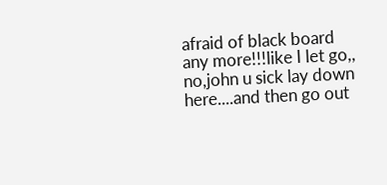afraid of black board any more!!!like I let go,, no,john u sick lay down here....and then go out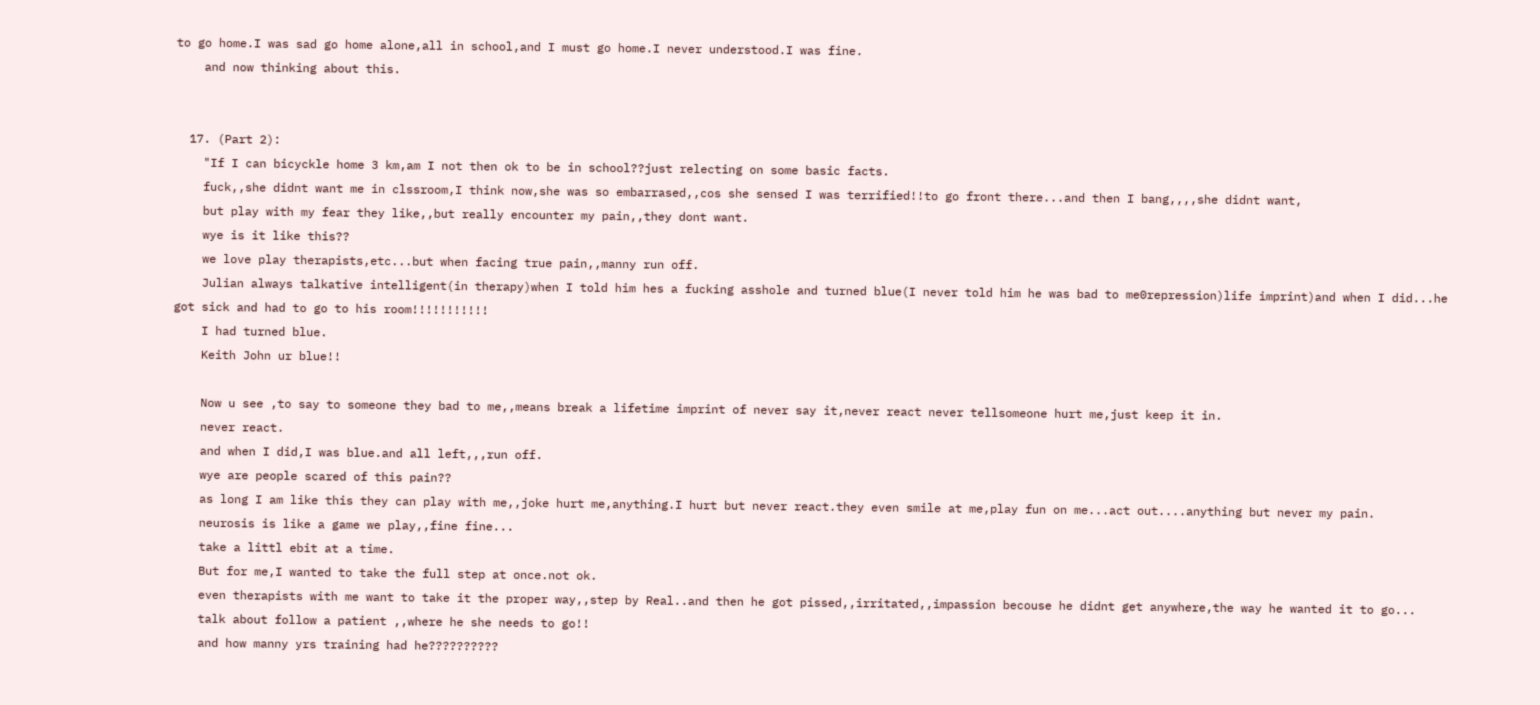to go home.I was sad go home alone,all in school,and I must go home.I never understood.I was fine.
    and now thinking about this.


  17. (Part 2):
    "If I can bicyckle home 3 km,am I not then ok to be in school??just relecting on some basic facts.
    fuck,,she didnt want me in clssroom,I think now,she was so embarrased,,cos she sensed I was terrified!!to go front there...and then I bang,,,,she didnt want,
    but play with my fear they like,,but really encounter my pain,,they dont want.
    wye is it like this??
    we love play therapists,etc...but when facing true pain,,manny run off.
    Julian always talkative intelligent(in therapy)when I told him hes a fucking asshole and turned blue(I never told him he was bad to me0repression)life imprint)and when I did...he got sick and had to go to his room!!!!!!!!!!!
    I had turned blue.
    Keith John ur blue!!

    Now u see ,to say to someone they bad to me,,means break a lifetime imprint of never say it,never react never tellsomeone hurt me,just keep it in.
    never react.
    and when I did,I was blue.and all left,,,run off.
    wye are people scared of this pain??
    as long I am like this they can play with me,,joke hurt me,anything.I hurt but never react.they even smile at me,play fun on me...act out....anything but never my pain.
    neurosis is like a game we play,,fine fine...
    take a littl ebit at a time.
    But for me,I wanted to take the full step at once.not ok.
    even therapists with me want to take it the proper way,,step by Real..and then he got pissed,,irritated,,impassion becouse he didnt get anywhere,the way he wanted it to go...
    talk about follow a patient ,,where he she needs to go!!
    and how manny yrs training had he??????????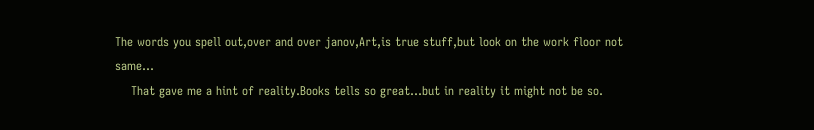The words you spell out,over and over janov,Art,is true stuff,but look on the work floor not same...
    That gave me a hint of reality.Books tells so great...but in reality it might not be so.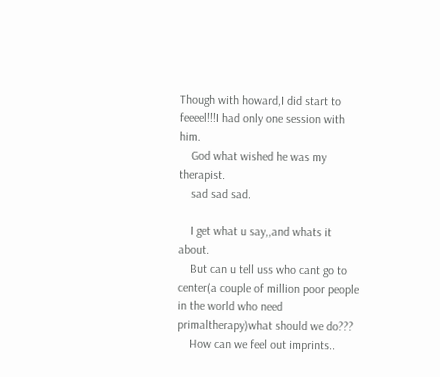Though with howard,I did start to feeeel!!!I had only one session with him.
    God what wished he was my therapist.
    sad sad sad.

    I get what u say,,and whats it about.
    But can u tell uss who cant go to center(a couple of million poor people in the world who need primaltherapy)what should we do???
    How can we feel out imprints..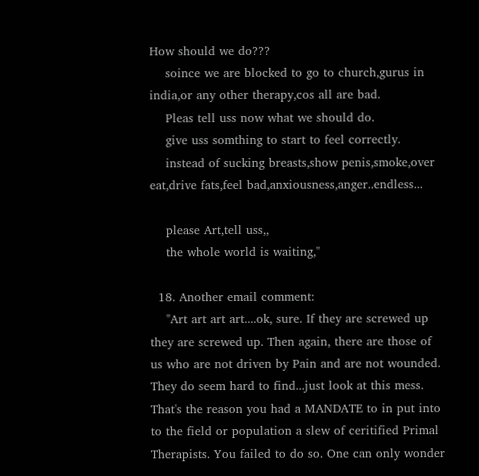How should we do???
    soince we are blocked to go to church,gurus in india,or any other therapy,cos all are bad.
    Pleas tell uss now what we should do.
    give uss somthing to start to feel correctly.
    instead of sucking breasts,show penis,smoke,over eat,drive fats,feel bad,anxiousness,anger..endless...

    please Art,tell uss,,
    the whole world is waiting,"

  18. Another email comment:
    "Art art art art....ok, sure. If they are screwed up they are screwed up. Then again, there are those of us who are not driven by Pain and are not wounded. They do seem hard to find...just look at this mess. That's the reason you had a MANDATE to in put into to the field or population a slew of ceritified Primal Therapists. You failed to do so. One can only wonder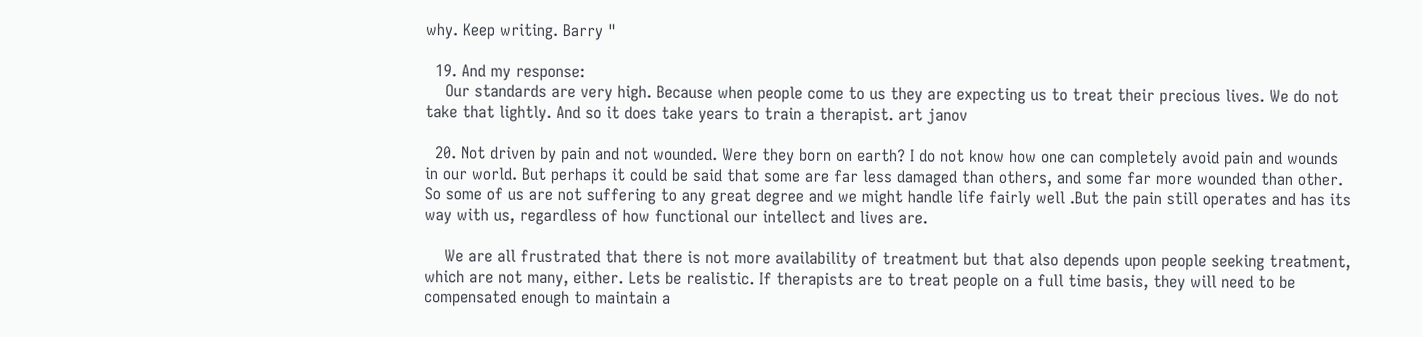why. Keep writing. Barry "

  19. And my response:
    Our standards are very high. Because when people come to us they are expecting us to treat their precious lives. We do not take that lightly. And so it does take years to train a therapist. art janov

  20. Not driven by pain and not wounded. Were they born on earth? I do not know how one can completely avoid pain and wounds in our world. But perhaps it could be said that some are far less damaged than others, and some far more wounded than other. So some of us are not suffering to any great degree and we might handle life fairly well .But the pain still operates and has its way with us, regardless of how functional our intellect and lives are.

    We are all frustrated that there is not more availability of treatment but that also depends upon people seeking treatment, which are not many, either. Lets be realistic. If therapists are to treat people on a full time basis, they will need to be compensated enough to maintain a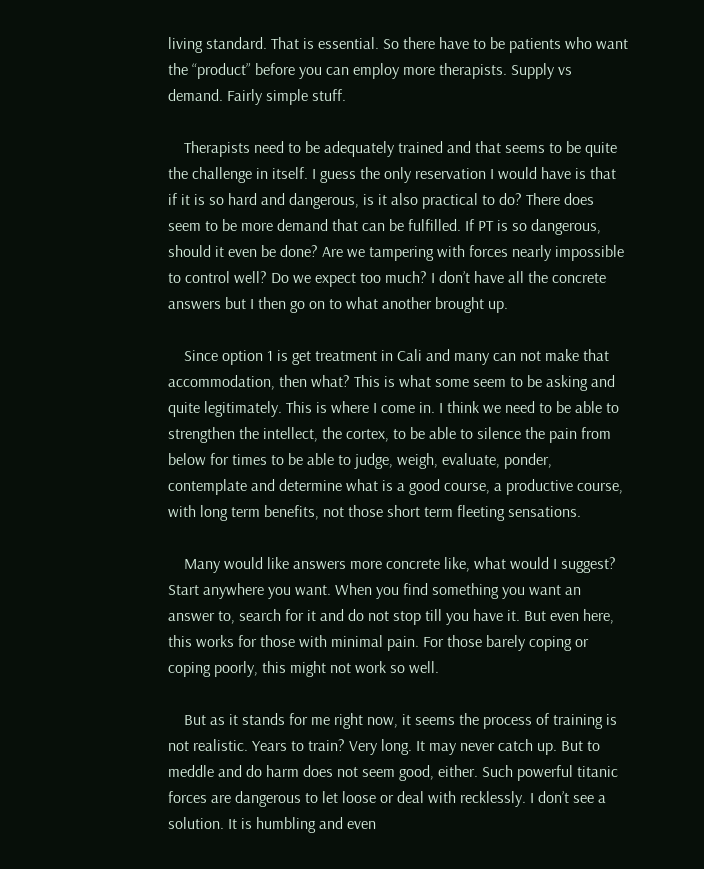living standard. That is essential. So there have to be patients who want the “product” before you can employ more therapists. Supply vs demand. Fairly simple stuff.

    Therapists need to be adequately trained and that seems to be quite the challenge in itself. I guess the only reservation I would have is that if it is so hard and dangerous, is it also practical to do? There does seem to be more demand that can be fulfilled. If PT is so dangerous, should it even be done? Are we tampering with forces nearly impossible to control well? Do we expect too much? I don’t have all the concrete answers but I then go on to what another brought up.

    Since option 1 is get treatment in Cali and many can not make that accommodation, then what? This is what some seem to be asking and quite legitimately. This is where I come in. I think we need to be able to strengthen the intellect, the cortex, to be able to silence the pain from below for times to be able to judge, weigh, evaluate, ponder, contemplate and determine what is a good course, a productive course, with long term benefits, not those short term fleeting sensations.

    Many would like answers more concrete like, what would I suggest? Start anywhere you want. When you find something you want an answer to, search for it and do not stop till you have it. But even here, this works for those with minimal pain. For those barely coping or coping poorly, this might not work so well.

    But as it stands for me right now, it seems the process of training is not realistic. Years to train? Very long. It may never catch up. But to meddle and do harm does not seem good, either. Such powerful titanic forces are dangerous to let loose or deal with recklessly. I don’t see a solution. It is humbling and even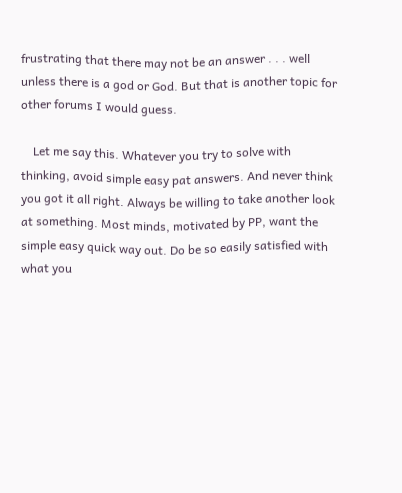frustrating that there may not be an answer . . . well unless there is a god or God. But that is another topic for other forums I would guess.

    Let me say this. Whatever you try to solve with thinking, avoid simple easy pat answers. And never think you got it all right. Always be willing to take another look at something. Most minds, motivated by PP, want the simple easy quick way out. Do be so easily satisfied with what you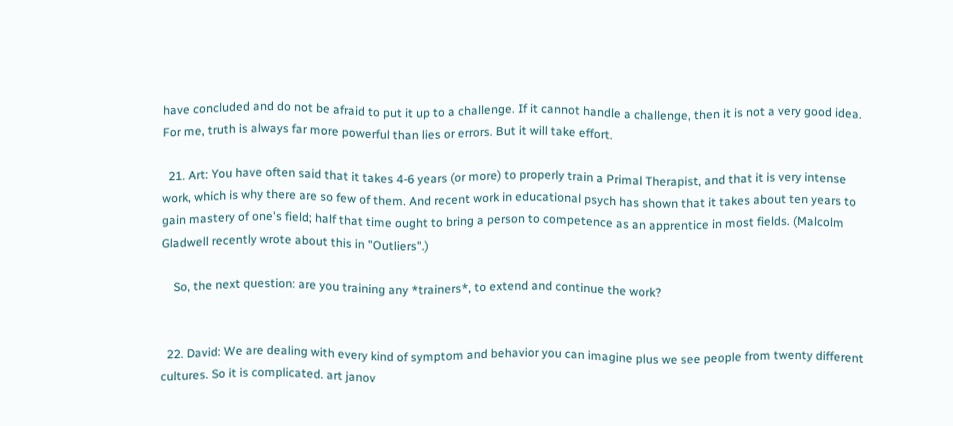have concluded and do not be afraid to put it up to a challenge. If it cannot handle a challenge, then it is not a very good idea. For me, truth is always far more powerful than lies or errors. But it will take effort.

  21. Art: You have often said that it takes 4-6 years (or more) to properly train a Primal Therapist, and that it is very intense work, which is why there are so few of them. And recent work in educational psych has shown that it takes about ten years to gain mastery of one's field; half that time ought to bring a person to competence as an apprentice in most fields. (Malcolm Gladwell recently wrote about this in "Outliers".)

    So, the next question: are you training any *trainers*, to extend and continue the work?


  22. David: We are dealing with every kind of symptom and behavior you can imagine plus we see people from twenty different cultures. So it is complicated. art janov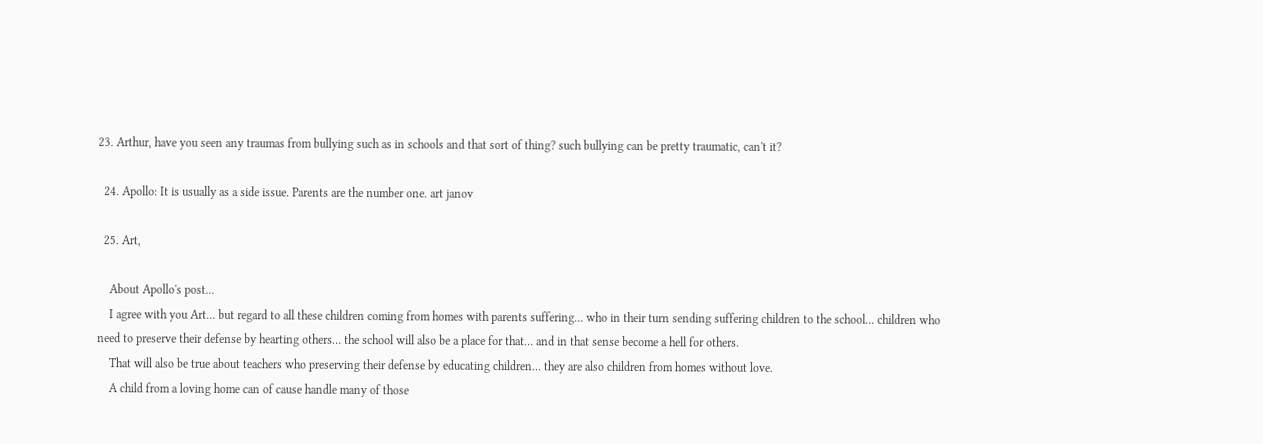23. Arthur, have you seen any traumas from bullying such as in schools and that sort of thing? such bullying can be pretty traumatic, can't it?

  24. Apollo: It is usually as a side issue. Parents are the number one. art janov

  25. Art,

    About Apollo's post...
    I agree with you Art… but regard to all these children coming from homes with parents suffering… who in their turn sending suffering children to the school… children who need to preserve their defense by hearting others… the school will also be a place for that… and in that sense become a hell for others.
    That will also be true about teachers who preserving their defense by educating children… they are also children from homes without love.
    A child from a loving home can of cause handle many of those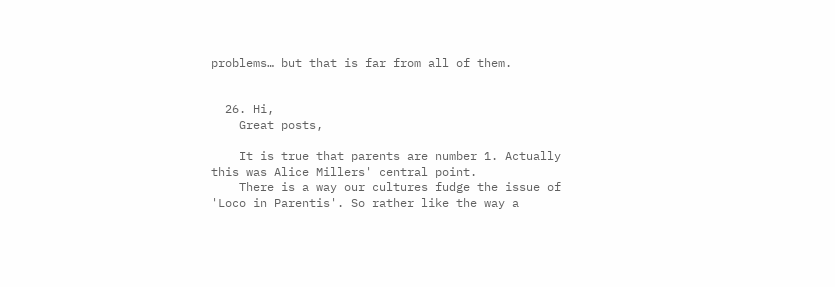problems… but that is far from all of them.


  26. Hi,
    Great posts,

    It is true that parents are number 1. Actually this was Alice Millers' central point.
    There is a way our cultures fudge the issue of 'Loco in Parentis'. So rather like the way a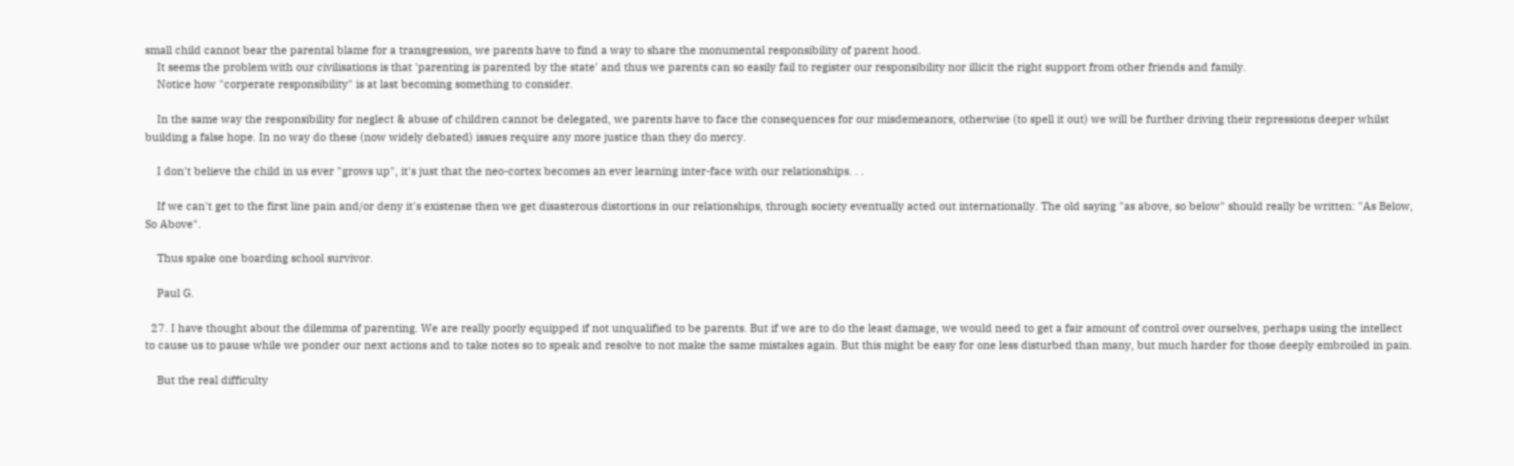small child cannot bear the parental blame for a transgression, we parents have to find a way to share the monumental responsibility of parent hood.
    It seems the problem with our civilisations is that 'parenting is parented by the state' and thus we parents can so easily fail to register our responsibility nor illicit the right support from other friends and family.
    Notice how "corperate responsibility" is at last becoming something to consider.

    In the same way the responsibility for neglect & abuse of children cannot be delegated, we parents have to face the consequences for our misdemeanors, otherwise (to spell it out) we will be further driving their repressions deeper whilst building a false hope. In no way do these (now widely debated) issues require any more justice than they do mercy.

    I don't believe the child in us ever "grows up", it's just that the neo-cortex becomes an ever learning inter-face with our relationships. . .

    If we can't get to the first line pain and/or deny it's existense then we get disasterous distortions in our relationships, through society eventually acted out internationally. The old saying "as above, so below" should really be written: "As Below, So Above".

    Thus spake one boarding school survivor.

    Paul G.

  27. I have thought about the dilemma of parenting. We are really poorly equipped if not unqualified to be parents. But if we are to do the least damage, we would need to get a fair amount of control over ourselves, perhaps using the intellect to cause us to pause while we ponder our next actions and to take notes so to speak and resolve to not make the same mistakes again. But this might be easy for one less disturbed than many, but much harder for those deeply embroiled in pain.

    But the real difficulty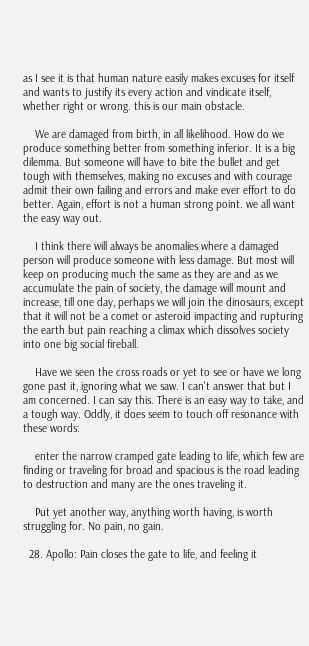as I see it is that human nature easily makes excuses for itself and wants to justify its every action and vindicate itself, whether right or wrong. this is our main obstacle.

    We are damaged from birth, in all likelihood. How do we produce something better from something inferior. It is a big dilemma. But someone will have to bite the bullet and get tough with themselves, making no excuses and with courage admit their own failing and errors and make ever effort to do better. Again, effort is not a human strong point. we all want the easy way out.

    I think there will always be anomalies where a damaged person will produce someone with less damage. But most will keep on producing much the same as they are and as we accumulate the pain of society, the damage will mount and increase, till one day, perhaps we will join the dinosaurs, except that it will not be a comet or asteroid impacting and rupturing the earth but pain reaching a climax which dissolves society into one big social fireball.

    Have we seen the cross roads or yet to see or have we long gone past it, ignoring what we saw. I can't answer that but I am concerned. I can say this. There is an easy way to take, and a tough way. Oddly, it does seem to touch off resonance with these words:

    enter the narrow cramped gate leading to life, which few are finding or traveling for broad and spacious is the road leading to destruction and many are the ones traveling it.

    Put yet another way, anything worth having, is worth struggling for. No pain, no gain.

  28. Apollo: Pain closes the gate to life, and feeling it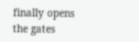finally opens the gates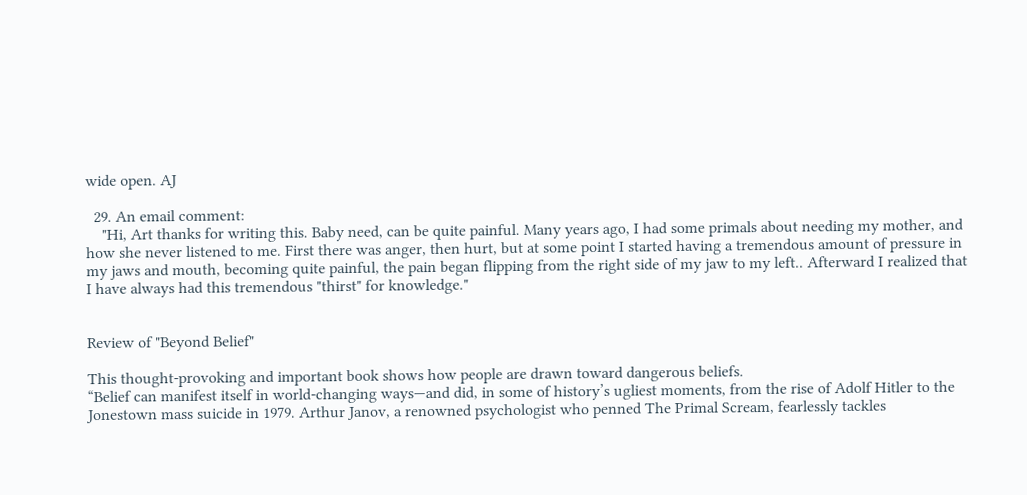wide open. AJ

  29. An email comment:
    "Hi, Art thanks for writing this. Baby need, can be quite painful. Many years ago, I had some primals about needing my mother, and how she never listened to me. First there was anger, then hurt, but at some point I started having a tremendous amount of pressure in my jaws and mouth, becoming quite painful, the pain began flipping from the right side of my jaw to my left.. Afterward I realized that I have always had this tremendous "thirst" for knowledge."


Review of "Beyond Belief"

This thought-provoking and important book shows how people are drawn toward dangerous beliefs.
“Belief can manifest itself in world-changing ways—and did, in some of history’s ugliest moments, from the rise of Adolf Hitler to the Jonestown mass suicide in 1979. Arthur Janov, a renowned psychologist who penned The Primal Scream, fearlessly tackles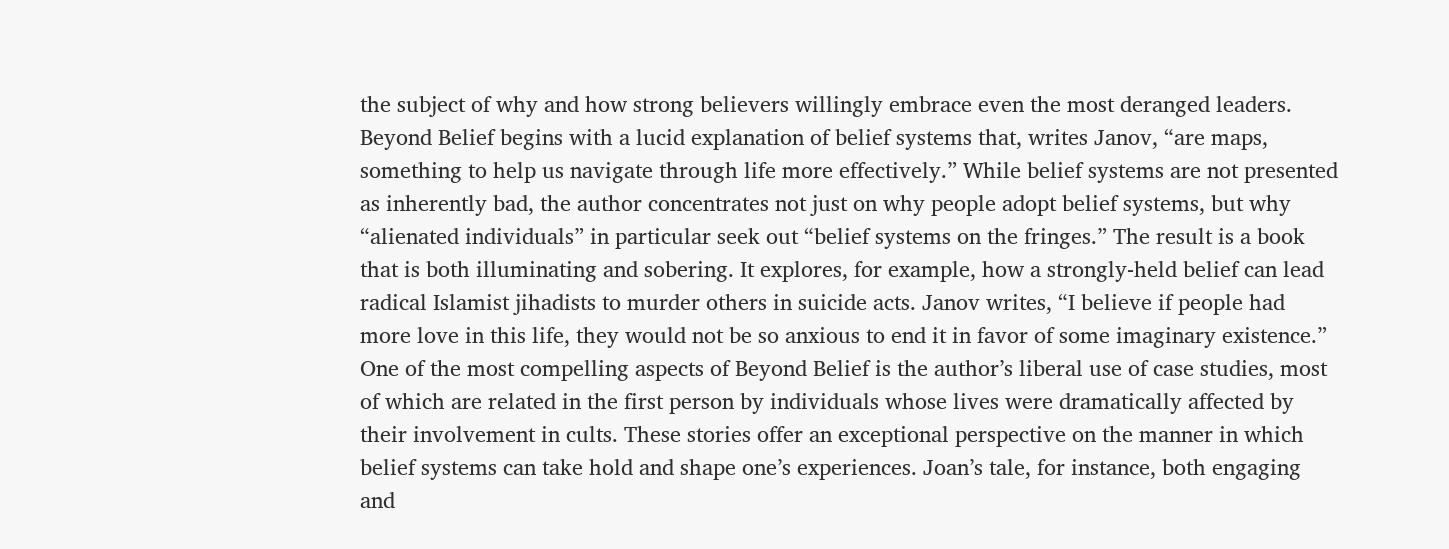the subject of why and how strong believers willingly embrace even the most deranged leaders.
Beyond Belief begins with a lucid explanation of belief systems that, writes Janov, “are maps, something to help us navigate through life more effectively.” While belief systems are not presented as inherently bad, the author concentrates not just on why people adopt belief systems, but why “alienated individuals” in particular seek out “belief systems on the fringes.” The result is a book that is both illuminating and sobering. It explores, for example, how a strongly-held belief can lead radical Islamist jihadists to murder others in suicide acts. Janov writes, “I believe if people had more love in this life, they would not be so anxious to end it in favor of some imaginary existence.”
One of the most compelling aspects of Beyond Belief is the author’s liberal use of case studies, most of which are related in the first person by individuals whose lives were dramatically affected by their involvement in cults. These stories offer an exceptional perspective on the manner in which belief systems can take hold and shape one’s experiences. Joan’s tale, for instance, both engaging and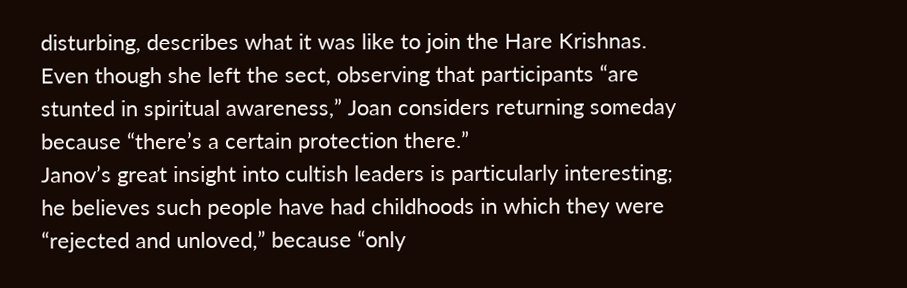disturbing, describes what it was like to join the Hare Krishnas. Even though she left the sect, observing that participants “are stunted in spiritual awareness,” Joan considers returning someday because “there’s a certain protection there.”
Janov’s great insight into cultish leaders is particularly interesting; he believes such people have had childhoods in which they were “rejected and unloved,” because “only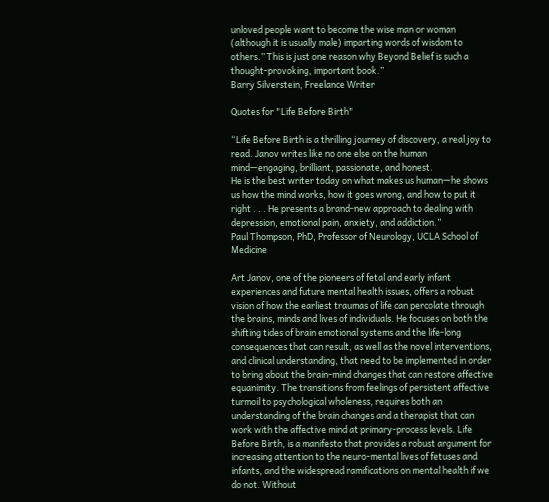unloved people want to become the wise man or woman (although it is usually male) imparting words of wisdom to others.” This is just one reason why Beyond Belief is such a thought-provoking, important book.”
Barry Silverstein, Freelance Writer

Quotes for "Life Before Birth"

“Life Before Birth is a thrilling journey of discovery, a real joy to read. Janov writes like no one else on the human mind—engaging, brilliant, passionate, and honest.
He is the best writer today on what makes us human—he shows us how the mind works, how it goes wrong, and how to put it right . . . He presents a brand-new approach to dealing with depression, emotional pain, anxiety, and addiction.”
Paul Thompson, PhD, Professor of Neurology, UCLA School of Medicine

Art Janov, one of the pioneers of fetal and early infant experiences and future mental health issues, offers a robust vision of how the earliest traumas of life can percolate through the brains, minds and lives of individuals. He focuses on both the shifting tides of brain emotional systems and the life-long consequences that can result, as well as the novel interventions, and clinical understanding, that need to be implemented in order to bring about the brain-mind changes that can restore affective equanimity. The transitions from feelings of persistent affective turmoil to psychological wholeness, requires both an understanding of the brain changes and a therapist that can work with the affective mind at primary-process levels. Life Before Birth, is a manifesto that provides a robust argument for increasing attention to the neuro-mental lives of fetuses and infants, and the widespread ramifications on mental health if we do not. Without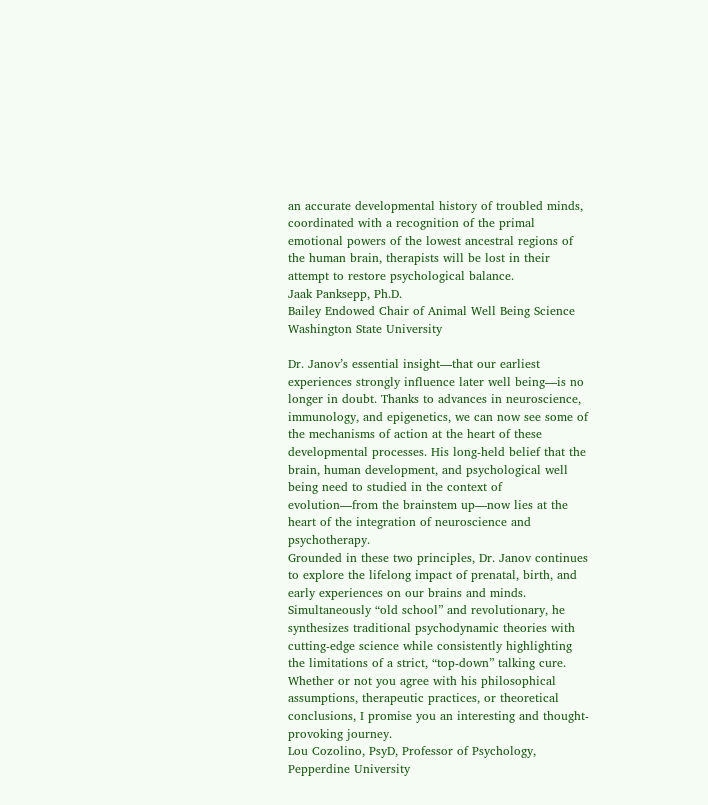an accurate developmental history of troubled minds, coordinated with a recognition of the primal emotional powers of the lowest ancestral regions of the human brain, therapists will be lost in their attempt to restore psychological balance.
Jaak Panksepp, Ph.D.
Bailey Endowed Chair of Animal Well Being Science
Washington State University

Dr. Janov’s essential insight—that our earliest experiences strongly influence later well being—is no longer in doubt. Thanks to advances in neuroscience, immunology, and epigenetics, we can now see some of the mechanisms of action at the heart of these developmental processes. His long-held belief that the brain, human development, and psychological well being need to studied in the context of evolution—from the brainstem up—now lies at the heart of the integration of neuroscience and psychotherapy.
Grounded in these two principles, Dr. Janov continues to explore the lifelong impact of prenatal, birth, and early experiences on our brains and minds. Simultaneously “old school” and revolutionary, he synthesizes traditional psychodynamic theories with cutting-edge science while consistently highlighting the limitations of a strict, “top-down” talking cure. Whether or not you agree with his philosophical assumptions, therapeutic practices, or theoretical conclusions, I promise you an interesting and thought-provoking journey.
Lou Cozolino, PsyD, Professor of Psychology, Pepperdine University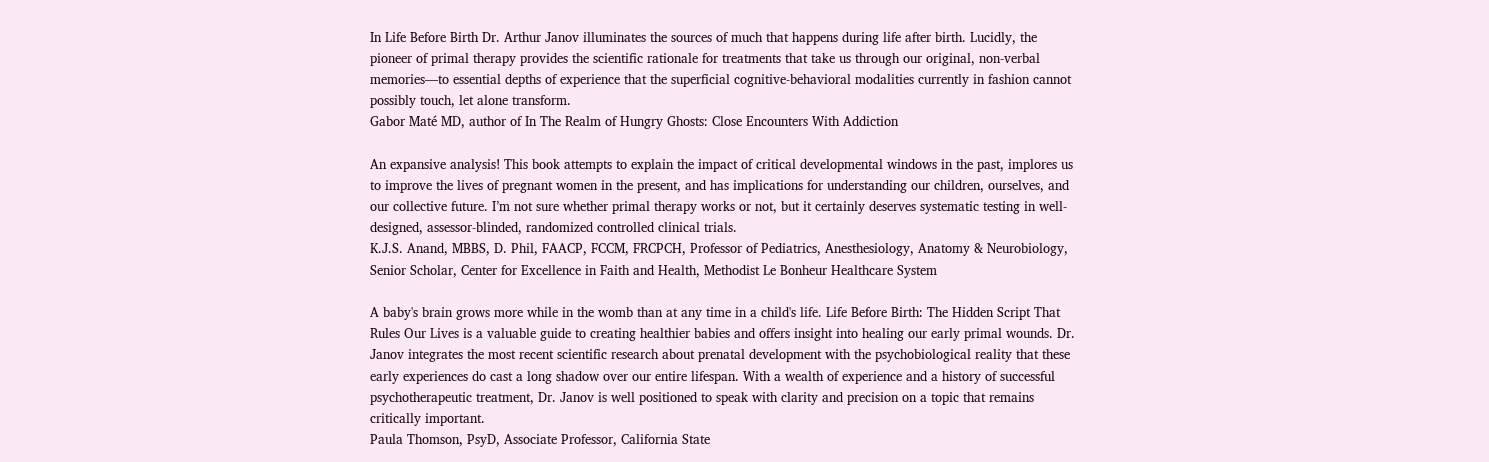In Life Before Birth Dr. Arthur Janov illuminates the sources of much that happens during life after birth. Lucidly, the pioneer of primal therapy provides the scientific rationale for treatments that take us through our original, non-verbal memories—to essential depths of experience that the superficial cognitive-behavioral modalities currently in fashion cannot possibly touch, let alone transform.
Gabor Maté MD, author of In The Realm of Hungry Ghosts: Close Encounters With Addiction

An expansive analysis! This book attempts to explain the impact of critical developmental windows in the past, implores us to improve the lives of pregnant women in the present, and has implications for understanding our children, ourselves, and our collective future. I’m not sure whether primal therapy works or not, but it certainly deserves systematic testing in well-designed, assessor-blinded, randomized controlled clinical trials.
K.J.S. Anand, MBBS, D. Phil, FAACP, FCCM, FRCPCH, Professor of Pediatrics, Anesthesiology, Anatomy & Neurobiology, Senior Scholar, Center for Excellence in Faith and Health, Methodist Le Bonheur Healthcare System

A baby's brain grows more while in the womb than at any time in a child's life. Life Before Birth: The Hidden Script That Rules Our Lives is a valuable guide to creating healthier babies and offers insight into healing our early primal wounds. Dr. Janov integrates the most recent scientific research about prenatal development with the psychobiological reality that these early experiences do cast a long shadow over our entire lifespan. With a wealth of experience and a history of successful psychotherapeutic treatment, Dr. Janov is well positioned to speak with clarity and precision on a topic that remains critically important.
Paula Thomson, PsyD, Associate Professor, California State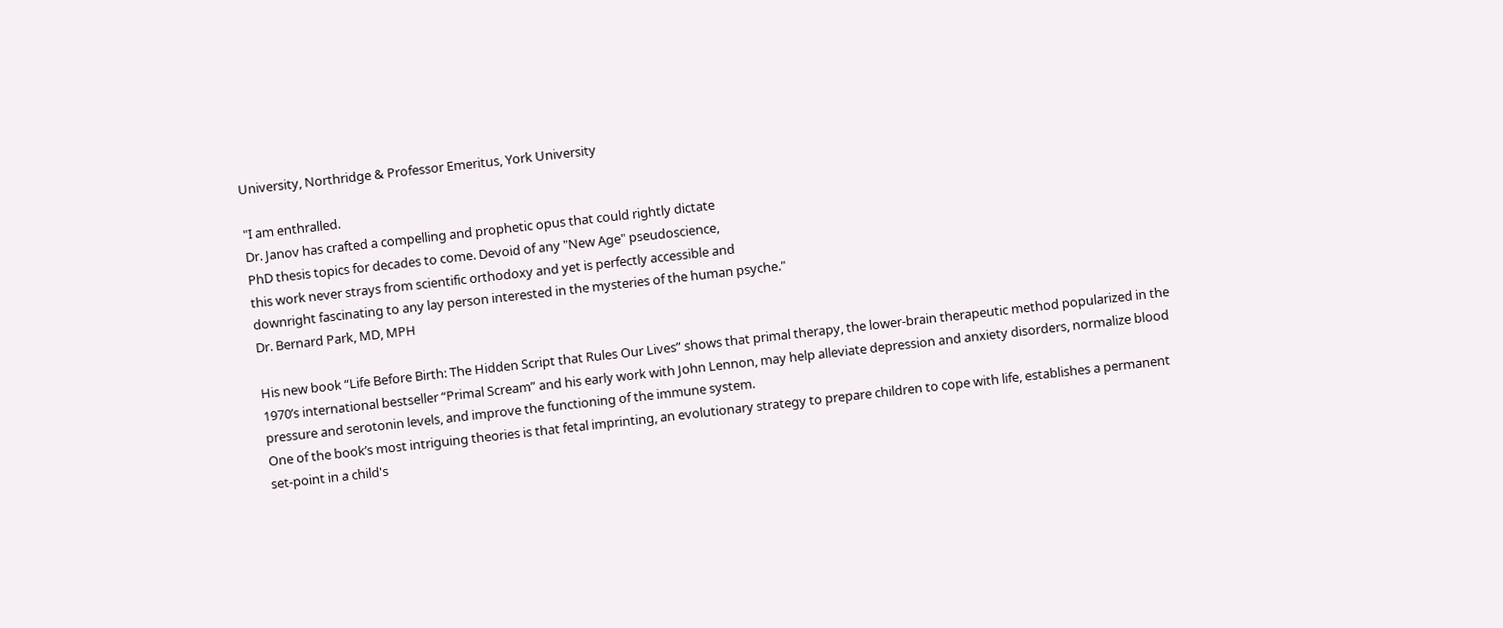University, Northridge & Professor Emeritus, York University

"I am enthralled.
Dr. Janov has crafted a compelling and prophetic opus that could rightly dictate
PhD thesis topics for decades to come. Devoid of any "New Age" pseudoscience,
this work never strays from scientific orthodoxy and yet is perfectly accessible and
downright fascinating to any lay person interested in the mysteries of the human psyche."
Dr. Bernard Park, MD, MPH

His new book “Life Before Birth: The Hidden Script that Rules Our Lives” shows that primal therapy, the lower-brain therapeutic method popularized in the 1970’s international bestseller “Primal Scream” and his early work with John Lennon, may help alleviate depression and anxiety disorders, normalize blood pressure and serotonin levels, and improve the functioning of the immune system.
One of the book’s most intriguing theories is that fetal imprinting, an evolutionary strategy to prepare children to cope with life, establishes a permanent set-point in a child's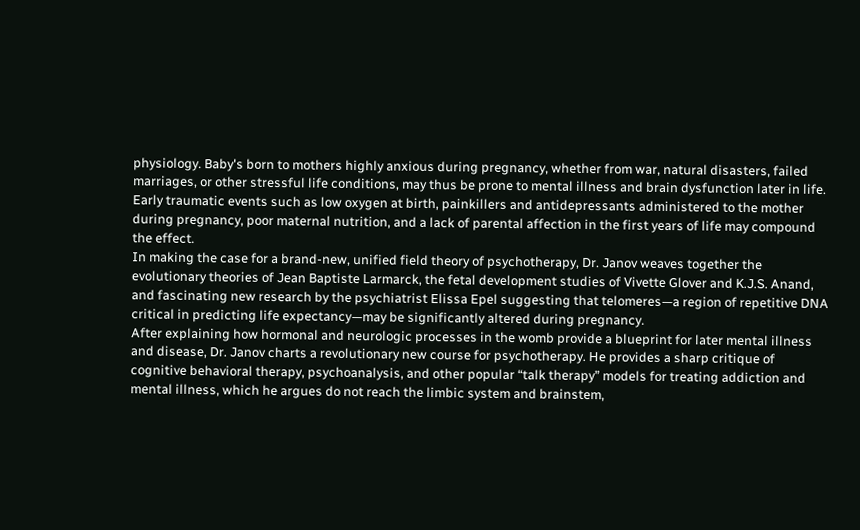physiology. Baby's born to mothers highly anxious during pregnancy, whether from war, natural disasters, failed marriages, or other stressful life conditions, may thus be prone to mental illness and brain dysfunction later in life. Early traumatic events such as low oxygen at birth, painkillers and antidepressants administered to the mother during pregnancy, poor maternal nutrition, and a lack of parental affection in the first years of life may compound the effect.
In making the case for a brand-new, unified field theory of psychotherapy, Dr. Janov weaves together the evolutionary theories of Jean Baptiste Larmarck, the fetal development studies of Vivette Glover and K.J.S. Anand, and fascinating new research by the psychiatrist Elissa Epel suggesting that telomeres—a region of repetitive DNA critical in predicting life expectancy—may be significantly altered during pregnancy.
After explaining how hormonal and neurologic processes in the womb provide a blueprint for later mental illness and disease, Dr. Janov charts a revolutionary new course for psychotherapy. He provides a sharp critique of cognitive behavioral therapy, psychoanalysis, and other popular “talk therapy” models for treating addiction and mental illness, which he argues do not reach the limbic system and brainstem,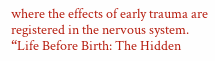where the effects of early trauma are registered in the nervous system.
“Life Before Birth: The Hidden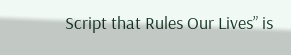Script that Rules Our Lives” is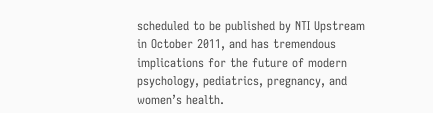scheduled to be published by NTI Upstream in October 2011, and has tremendous implications for the future of modern psychology, pediatrics, pregnancy, and women’s health.